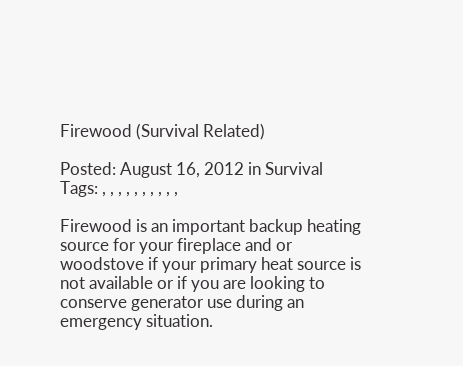Firewood (Survival Related)

Posted: August 16, 2012 in Survival
Tags: , , , , , , , , , ,

Firewood is an important backup heating source for your fireplace and or woodstove if your primary heat source is not available or if you are looking to conserve generator use during an emergency situation.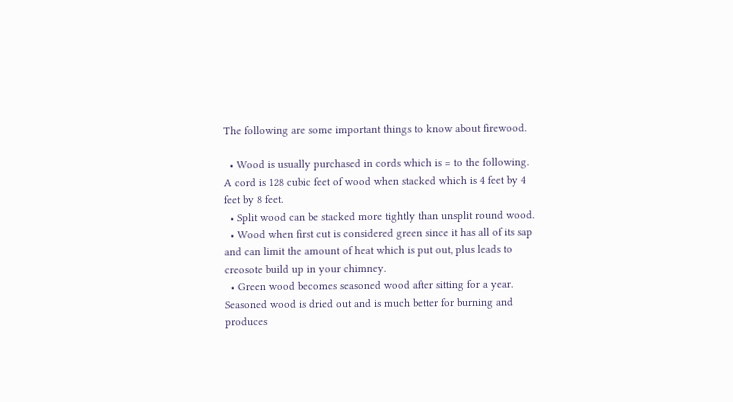The following are some important things to know about firewood.

  • Wood is usually purchased in cords which is = to the following.  A cord is 128 cubic feet of wood when stacked which is 4 feet by 4 feet by 8 feet.
  • Split wood can be stacked more tightly than unsplit round wood.
  • Wood when first cut is considered green since it has all of its sap and can limit the amount of heat which is put out, plus leads to creosote build up in your chimney.
  • Green wood becomes seasoned wood after sitting for a year.  Seasoned wood is dried out and is much better for burning and produces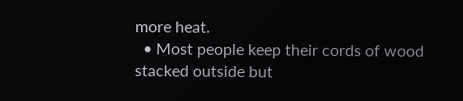more heat.
  • Most people keep their cords of wood stacked outside but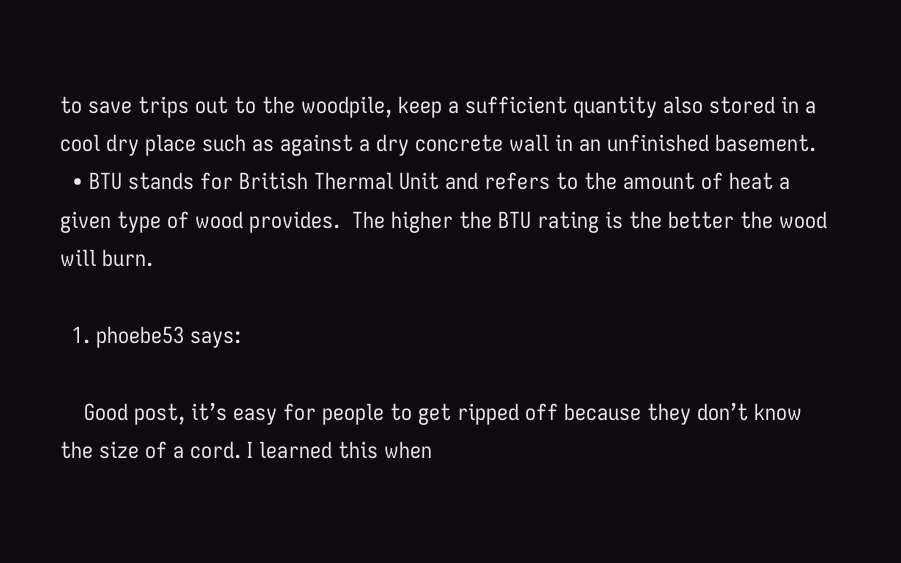to save trips out to the woodpile, keep a sufficient quantity also stored in a cool dry place such as against a dry concrete wall in an unfinished basement.
  • BTU stands for British Thermal Unit and refers to the amount of heat a given type of wood provides.  The higher the BTU rating is the better the wood will burn.

  1. phoebe53 says:

    Good post, it’s easy for people to get ripped off because they don’t know the size of a cord. I learned this when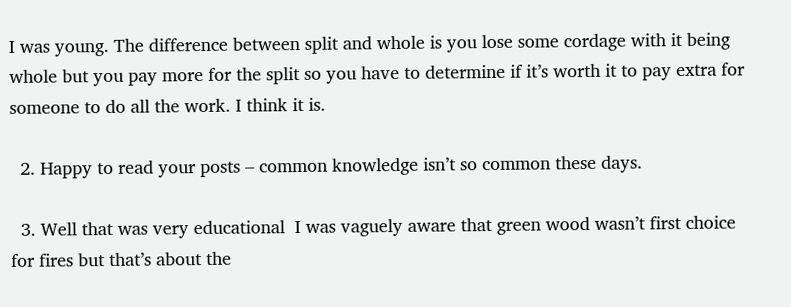I was young. The difference between split and whole is you lose some cordage with it being whole but you pay more for the split so you have to determine if it’s worth it to pay extra for someone to do all the work. I think it is.

  2. Happy to read your posts – common knowledge isn’t so common these days.

  3. Well that was very educational  I was vaguely aware that green wood wasn’t first choice for fires but that’s about the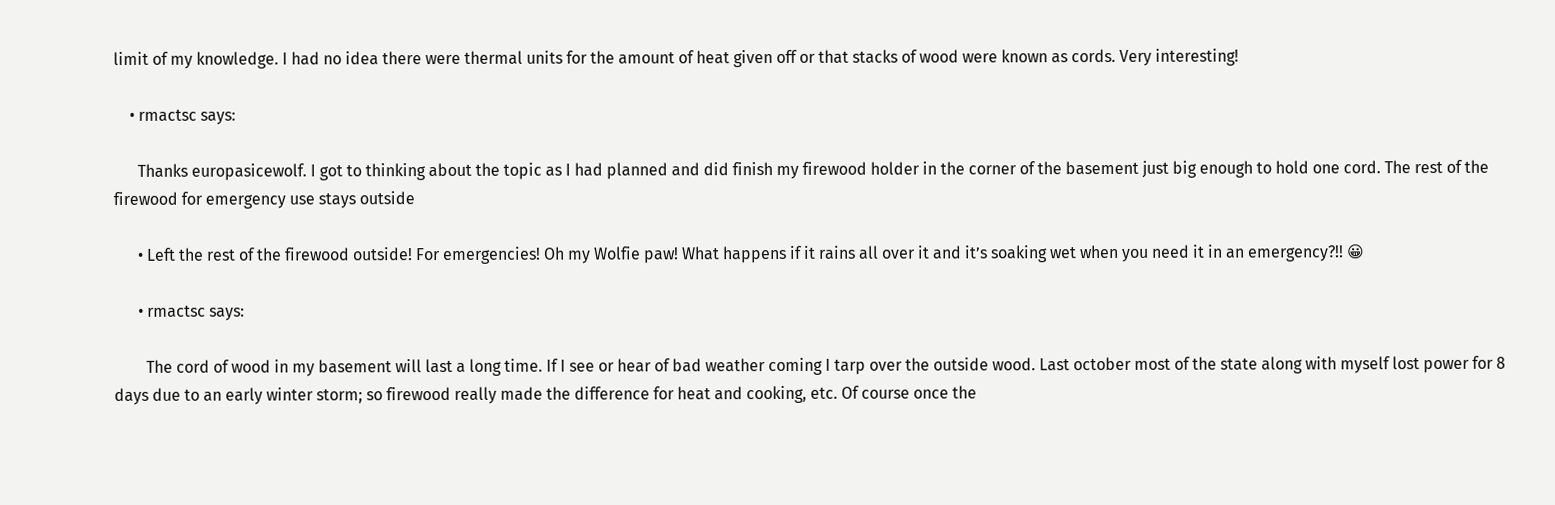limit of my knowledge. I had no idea there were thermal units for the amount of heat given off or that stacks of wood were known as cords. Very interesting!

    • rmactsc says:

      Thanks europasicewolf. I got to thinking about the topic as I had planned and did finish my firewood holder in the corner of the basement just big enough to hold one cord. The rest of the firewood for emergency use stays outside

      • Left the rest of the firewood outside! For emergencies! Oh my Wolfie paw! What happens if it rains all over it and it’s soaking wet when you need it in an emergency?!! 😀

      • rmactsc says:

        The cord of wood in my basement will last a long time. If I see or hear of bad weather coming I tarp over the outside wood. Last october most of the state along with myself lost power for 8 days due to an early winter storm; so firewood really made the difference for heat and cooking, etc. Of course once the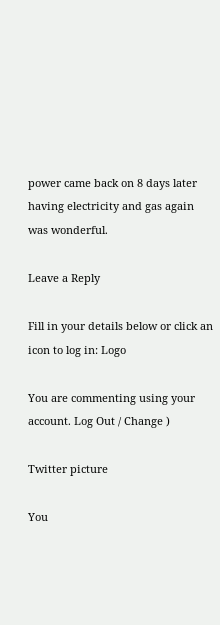power came back on 8 days later having electricity and gas again was wonderful.

Leave a Reply

Fill in your details below or click an icon to log in: Logo

You are commenting using your account. Log Out / Change )

Twitter picture

You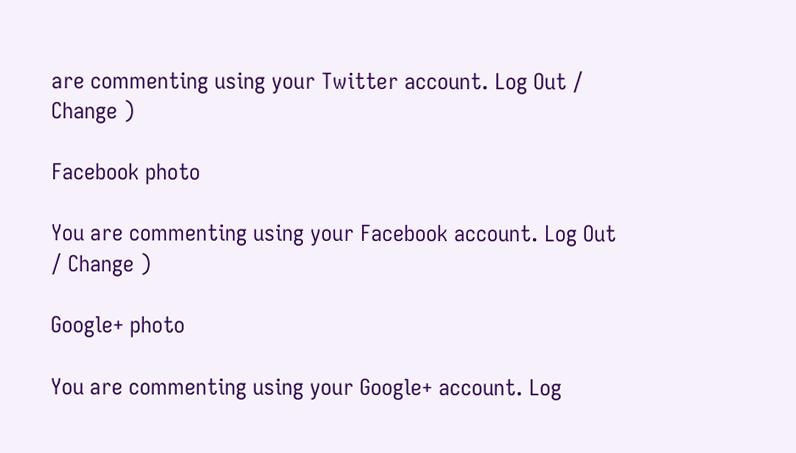are commenting using your Twitter account. Log Out / Change )

Facebook photo

You are commenting using your Facebook account. Log Out / Change )

Google+ photo

You are commenting using your Google+ account. Log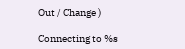Out / Change )

Connecting to %s